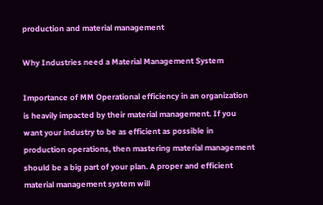production and material management

Why Industries need a Material Management System

Importance of MM Operational efficiency in an organization is heavily impacted by their material management. If you want your industry to be as efficient as possible in production operations, then mastering material management should be a big part of your plan. A proper and efficient material management system will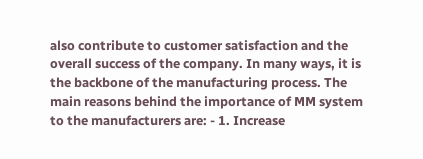also contribute to customer satisfaction and the overall success of the company. In many ways, it is the backbone of the manufacturing process. The main reasons behind the importance of MM system to the manufacturers are: - 1. Increase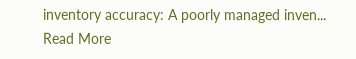inventory accuracy: A poorly managed inven...
Read More